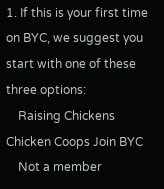1. If this is your first time on BYC, we suggest you start with one of these three options:
    Raising Chickens Chicken Coops Join BYC
    Not a member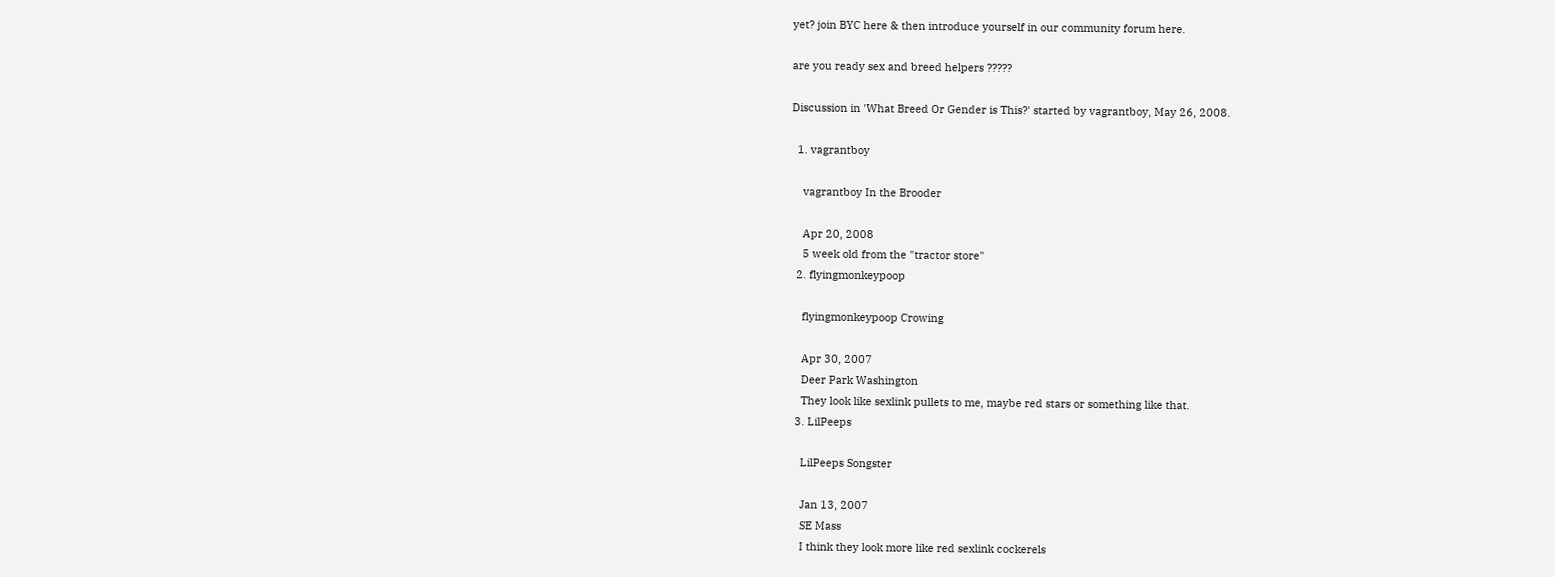yet? join BYC here & then introduce yourself in our community forum here.

are you ready sex and breed helpers ?????

Discussion in 'What Breed Or Gender is This?' started by vagrantboy, May 26, 2008.

  1. vagrantboy

    vagrantboy In the Brooder

    Apr 20, 2008
    5 week old from the "tractor store"
  2. flyingmonkeypoop

    flyingmonkeypoop Crowing

    Apr 30, 2007
    Deer Park Washington
    They look like sexlink pullets to me, maybe red stars or something like that.
  3. LilPeeps

    LilPeeps Songster

    Jan 13, 2007
    SE Mass
    I think they look more like red sexlink cockerels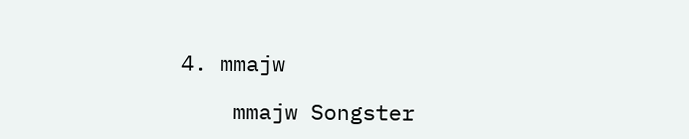4. mmajw

    mmajw Songster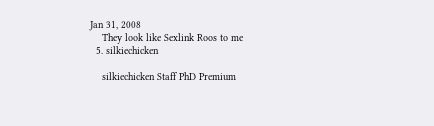Jan 31, 2008
    They look like Sexlink Roos to me
  5. silkiechicken

    silkiechicken Staff PhD Premium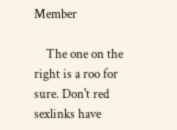Member

    The one on the right is a roo for sure. Don't red sexlinks have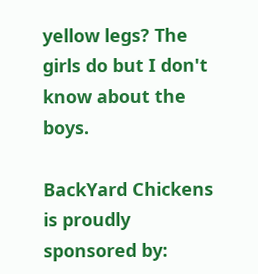yellow legs? The girls do but I don't know about the boys.

BackYard Chickens is proudly sponsored by: